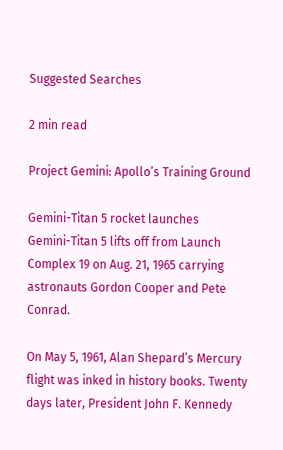Suggested Searches

2 min read

Project Gemini: Apollo’s Training Ground

Gemini-Titan 5 rocket launches
Gemini-Titan 5 lifts off from Launch Complex 19 on Aug. 21, 1965 carrying astronauts Gordon Cooper and Pete Conrad.

On May 5, 1961, Alan Shepard’s Mercury flight was inked in history books. Twenty days later, President John F. Kennedy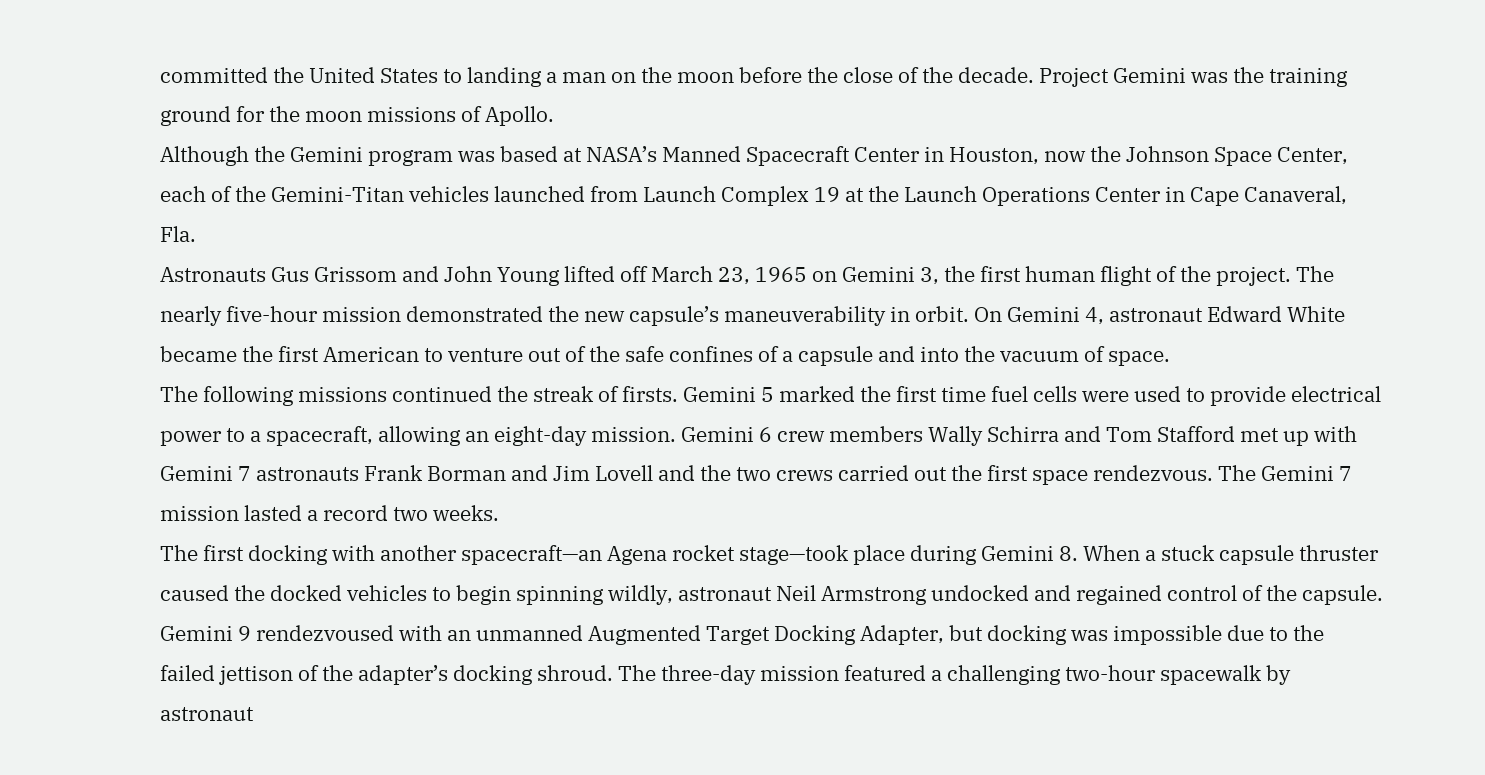committed the United States to landing a man on the moon before the close of the decade. Project Gemini was the training ground for the moon missions of Apollo.
Although the Gemini program was based at NASA’s Manned Spacecraft Center in Houston, now the Johnson Space Center, each of the Gemini-Titan vehicles launched from Launch Complex 19 at the Launch Operations Center in Cape Canaveral, Fla.
Astronauts Gus Grissom and John Young lifted off March 23, 1965 on Gemini 3, the first human flight of the project. The nearly five-hour mission demonstrated the new capsule’s maneuverability in orbit. On Gemini 4, astronaut Edward White became the first American to venture out of the safe confines of a capsule and into the vacuum of space.
The following missions continued the streak of firsts. Gemini 5 marked the first time fuel cells were used to provide electrical power to a spacecraft, allowing an eight-day mission. Gemini 6 crew members Wally Schirra and Tom Stafford met up with Gemini 7 astronauts Frank Borman and Jim Lovell and the two crews carried out the first space rendezvous. The Gemini 7 mission lasted a record two weeks.
The first docking with another spacecraft—an Agena rocket stage—took place during Gemini 8. When a stuck capsule thruster caused the docked vehicles to begin spinning wildly, astronaut Neil Armstrong undocked and regained control of the capsule.
Gemini 9 rendezvoused with an unmanned Augmented Target Docking Adapter, but docking was impossible due to the failed jettison of the adapter’s docking shroud. The three-day mission featured a challenging two-hour spacewalk by astronaut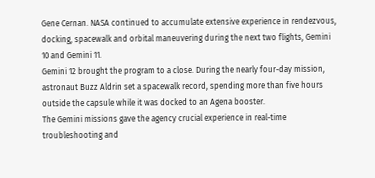Gene Cernan. NASA continued to accumulate extensive experience in rendezvous, docking, spacewalk and orbital maneuvering during the next two flights, Gemini 10 and Gemini 11.
Gemini 12 brought the program to a close. During the nearly four-day mission, astronaut Buzz Aldrin set a spacewalk record, spending more than five hours outside the capsule while it was docked to an Agena booster.
The Gemini missions gave the agency crucial experience in real-time troubleshooting and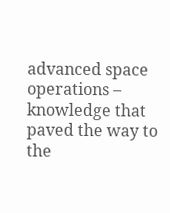advanced space operations – knowledge that paved the way to the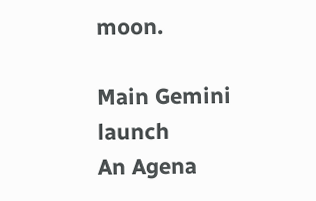moon.

Main Gemini launch
An Agena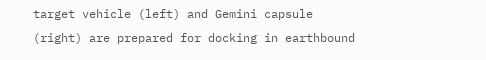target vehicle (left) and Gemini capsule (right) are prepared for docking in earthbound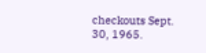checkouts Sept. 30, 1965.